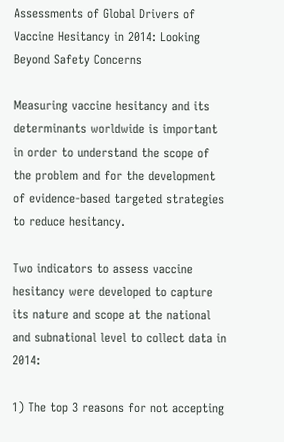Assessments of Global Drivers of Vaccine Hesitancy in 2014: Looking Beyond Safety Concerns

Measuring vaccine hesitancy and its determinants worldwide is important in order to understand the scope of the problem and for the development of evidence-based targeted strategies to reduce hesitancy.

Two indicators to assess vaccine hesitancy were developed to capture its nature and scope at the national and subnational level to collect data in 2014:

1) The top 3 reasons for not accepting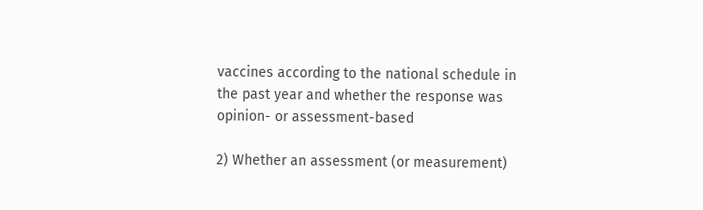vaccines according to the national schedule in the past year and whether the response was opinion- or assessment-based

2) Whether an assessment (or measurement)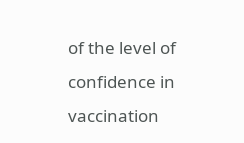of the level of confidence in vaccination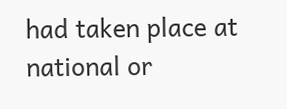had taken place at national or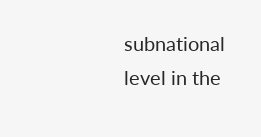subnational level in the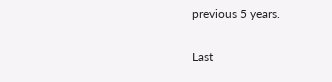previous 5 years.

Last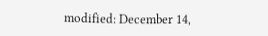modified: December 14,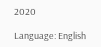2020

Language: English